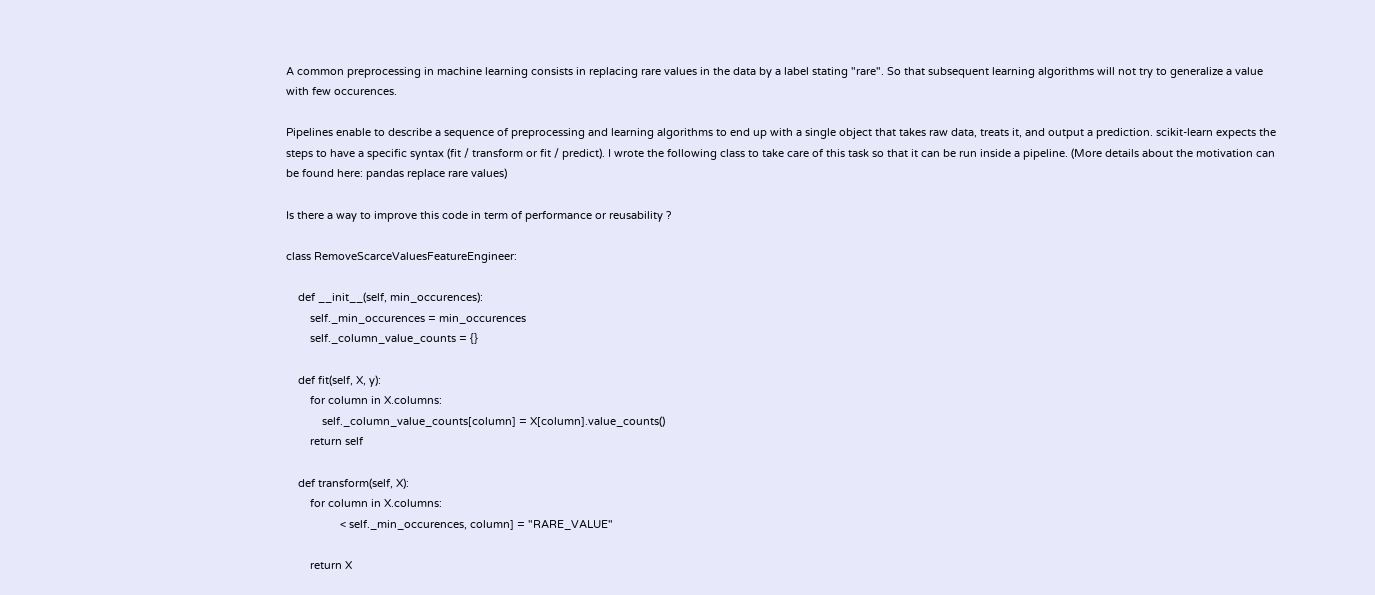A common preprocessing in machine learning consists in replacing rare values in the data by a label stating "rare". So that subsequent learning algorithms will not try to generalize a value with few occurences.

Pipelines enable to describe a sequence of preprocessing and learning algorithms to end up with a single object that takes raw data, treats it, and output a prediction. scikit-learn expects the steps to have a specific syntax (fit / transform or fit / predict). I wrote the following class to take care of this task so that it can be run inside a pipeline. (More details about the motivation can be found here: pandas replace rare values)

Is there a way to improve this code in term of performance or reusability ?

class RemoveScarceValuesFeatureEngineer:

    def __init__(self, min_occurences):
        self._min_occurences = min_occurences
        self._column_value_counts = {}

    def fit(self, X, y):
        for column in X.columns:
            self._column_value_counts[column] = X[column].value_counts()
        return self

    def transform(self, X):
        for column in X.columns:
                  < self._min_occurences, column] = "RARE_VALUE"

        return X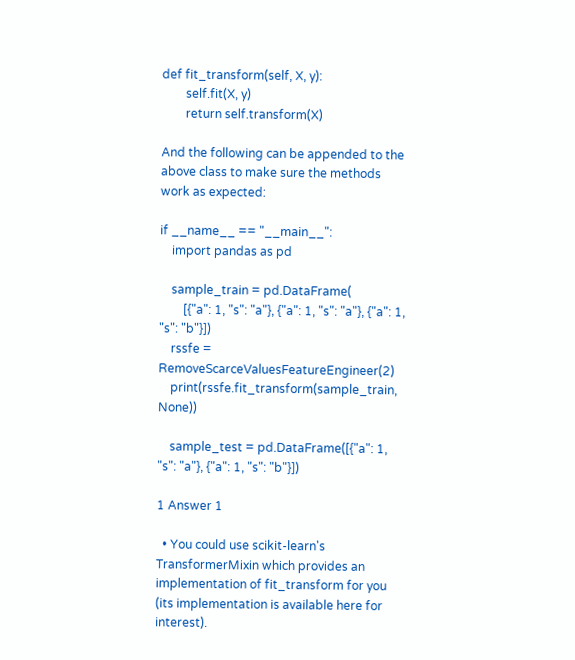def fit_transform(self, X, y):
        self.fit(X, y)
        return self.transform(X)

And the following can be appended to the above class to make sure the methods work as expected:

if __name__ == "__main__":
    import pandas as pd

    sample_train = pd.DataFrame(
        [{"a": 1, "s": "a"}, {"a": 1, "s": "a"}, {"a": 1, "s": "b"}])
    rssfe = RemoveScarceValuesFeatureEngineer(2)
    print(rssfe.fit_transform(sample_train, None))

    sample_test = pd.DataFrame([{"a": 1, "s": "a"}, {"a": 1, "s": "b"}])

1 Answer 1

  • You could use scikit-learn's TransformerMixin which provides an implementation of fit_transform for you (its implementation is available here for interest).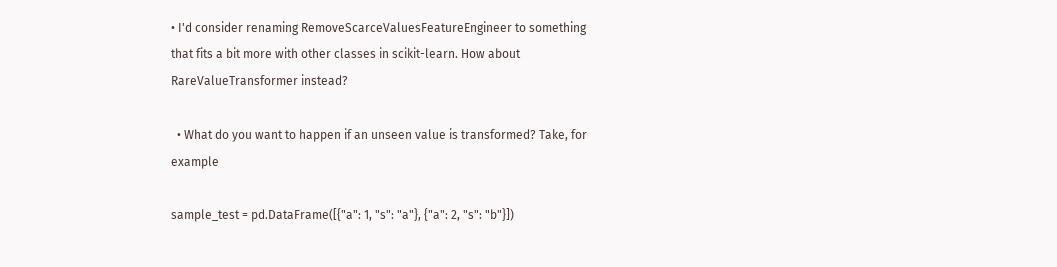• I'd consider renaming RemoveScarceValuesFeatureEngineer to something that fits a bit more with other classes in scikit-learn. How about RareValueTransformer instead?

  • What do you want to happen if an unseen value is transformed? Take, for example

sample_test = pd.DataFrame([{"a": 1, "s": "a"}, {"a": 2, "s": "b"}])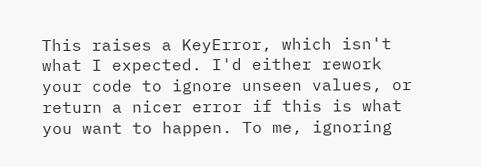This raises a KeyError, which isn't what I expected. I'd either rework your code to ignore unseen values, or return a nicer error if this is what you want to happen. To me, ignoring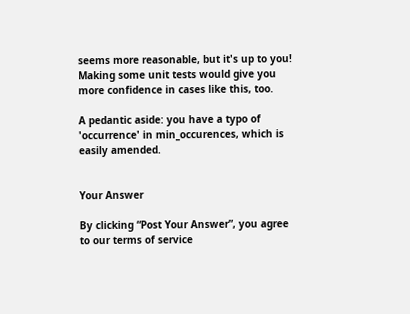seems more reasonable, but it's up to you! Making some unit tests would give you more confidence in cases like this, too.

A pedantic aside: you have a typo of 'occurrence' in min_occurences, which is easily amended.


Your Answer

By clicking “Post Your Answer”, you agree to our terms of service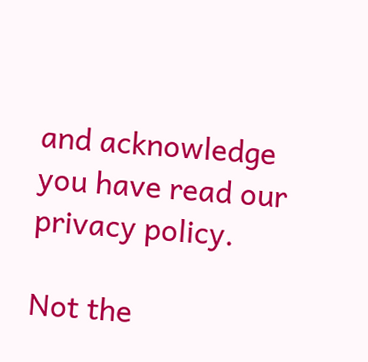and acknowledge you have read our privacy policy.

Not the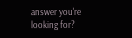answer you're looking for?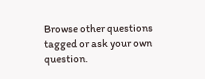Browse other questions tagged or ask your own question.